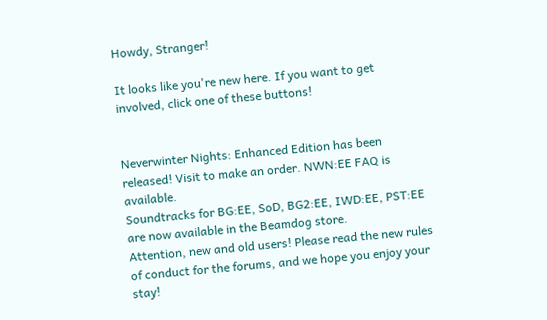Howdy, Stranger!

It looks like you're new here. If you want to get involved, click one of these buttons!


Neverwinter Nights: Enhanced Edition has been released! Visit to make an order. NWN:EE FAQ is available.
Soundtracks for BG:EE, SoD, BG2:EE, IWD:EE, PST:EE are now available in the Beamdog store.
Attention, new and old users! Please read the new rules of conduct for the forums, and we hope you enjoy your stay!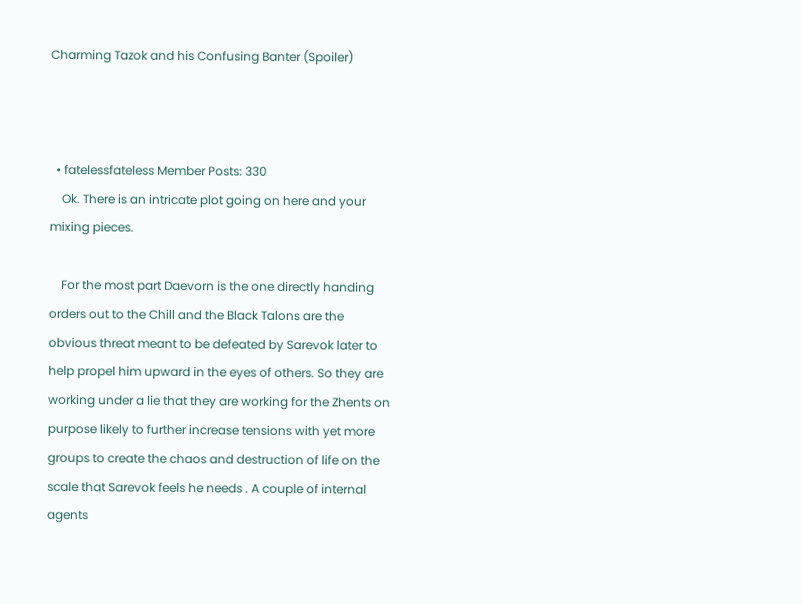Charming Tazok and his Confusing Banter (Spoiler)



  • fatelessfateless Member Posts: 330
    Ok. There is an intricate plot going on here and your mixing pieces.

    For the most part Daevorn is the one directly handing orders out to the Chill and the Black Talons are the obvious threat meant to be defeated by Sarevok later to help propel him upward in the eyes of others. So they are working under a lie that they are working for the Zhents on purpose likely to further increase tensions with yet more groups to create the chaos and destruction of life on the scale that Sarevok feels he needs . A couple of internal agents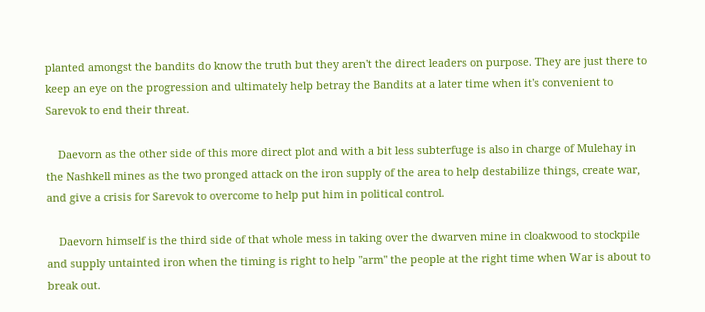planted amongst the bandits do know the truth but they aren't the direct leaders on purpose. They are just there to keep an eye on the progression and ultimately help betray the Bandits at a later time when it's convenient to Sarevok to end their threat.

    Daevorn as the other side of this more direct plot and with a bit less subterfuge is also in charge of Mulehay in the Nashkell mines as the two pronged attack on the iron supply of the area to help destabilize things, create war, and give a crisis for Sarevok to overcome to help put him in political control.

    Daevorn himself is the third side of that whole mess in taking over the dwarven mine in cloakwood to stockpile and supply untainted iron when the timing is right to help "arm" the people at the right time when War is about to break out.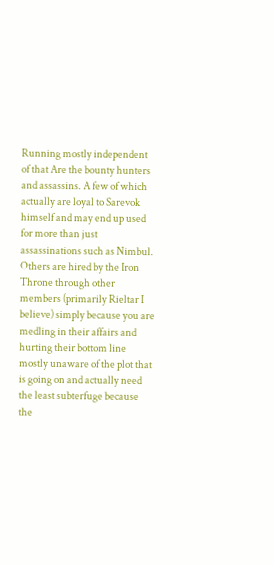Running mostly independent of that Are the bounty hunters and assassins. A few of which actually are loyal to Sarevok himself and may end up used for more than just assassinations such as Nimbul. Others are hired by the Iron Throne through other members (primarily Rieltar I believe) simply because you are medling in their affairs and hurting their bottom line mostly unaware of the plot that is going on and actually need the least subterfuge because the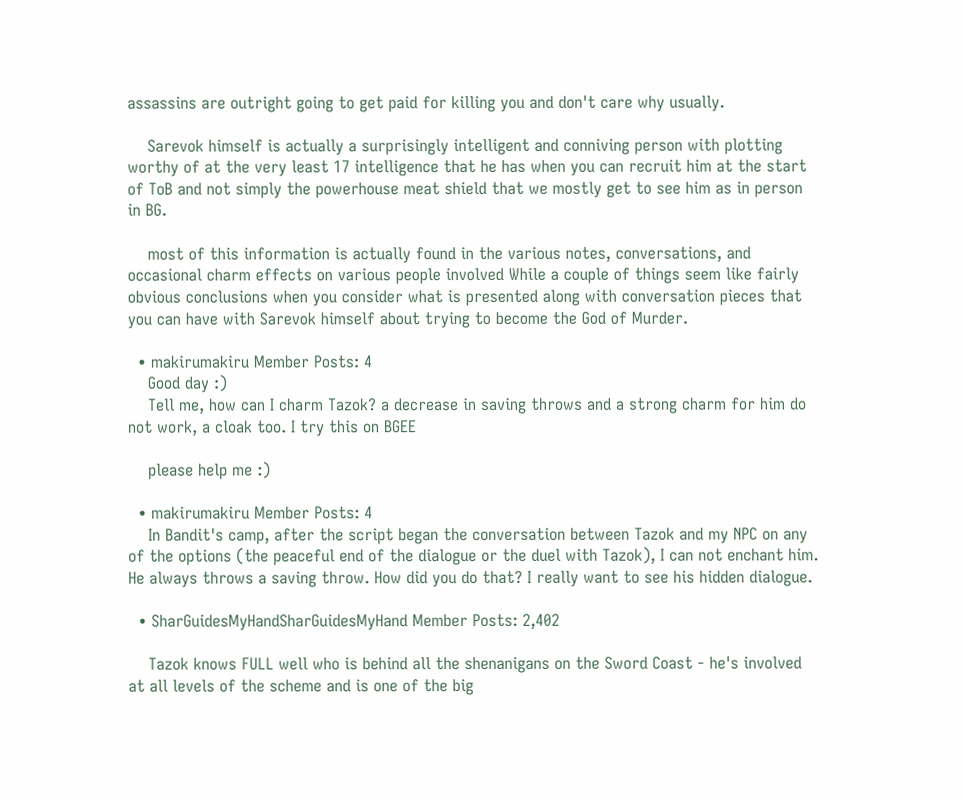assassins are outright going to get paid for killing you and don't care why usually.

    Sarevok himself is actually a surprisingly intelligent and conniving person with plotting worthy of at the very least 17 intelligence that he has when you can recruit him at the start of ToB and not simply the powerhouse meat shield that we mostly get to see him as in person in BG.

    most of this information is actually found in the various notes, conversations, and occasional charm effects on various people involved While a couple of things seem like fairly obvious conclusions when you consider what is presented along with conversation pieces that you can have with Sarevok himself about trying to become the God of Murder.

  • makirumakiru Member Posts: 4
    Good day :)
    Tell me, how can I charm Tazok? a decrease in saving throws and a strong charm for him do not work, a cloak too. I try this on BGEE

    please help me :)

  • makirumakiru Member Posts: 4
    In Bandit's camp, after the script began the conversation between Tazok and my NPC on any of the options (the peaceful end of the dialogue or the duel with Tazok), I can not enchant him. He always throws a saving throw. How did you do that? I really want to see his hidden dialogue.

  • SharGuidesMyHandSharGuidesMyHand Member Posts: 2,402

    Tazok knows FULL well who is behind all the shenanigans on the Sword Coast - he's involved at all levels of the scheme and is one of the big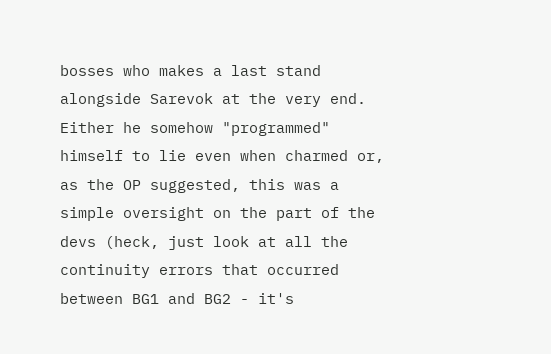bosses who makes a last stand alongside Sarevok at the very end. Either he somehow "programmed" himself to lie even when charmed or, as the OP suggested, this was a simple oversight on the part of the devs (heck, just look at all the continuity errors that occurred between BG1 and BG2 - it's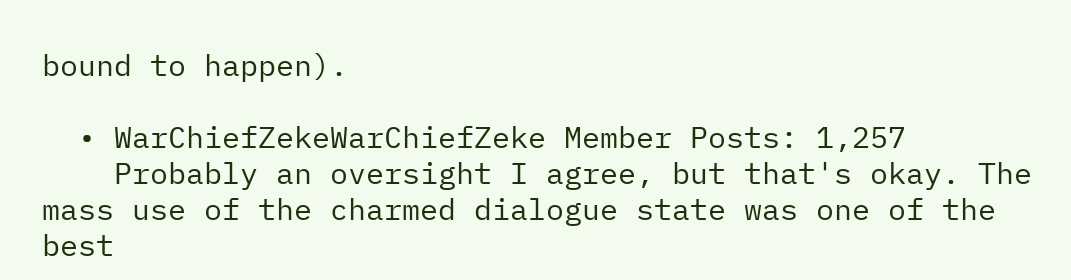bound to happen).

  • WarChiefZekeWarChiefZeke Member Posts: 1,257
    Probably an oversight I agree, but that's okay. The mass use of the charmed dialogue state was one of the best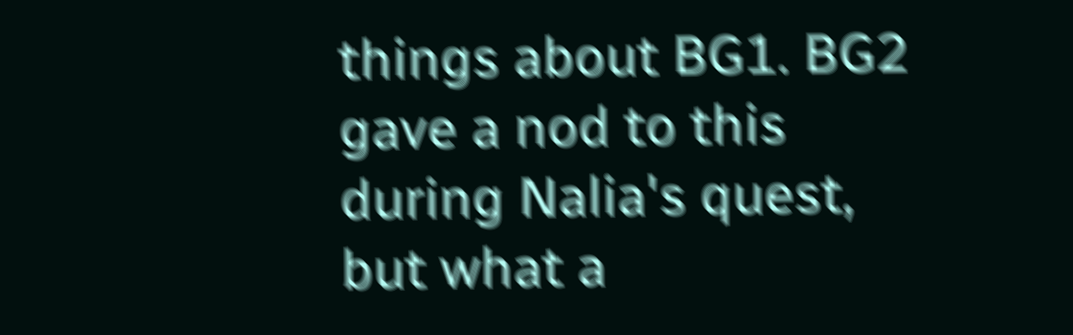things about BG1. BG2 gave a nod to this during Nalia's quest, but what a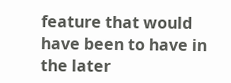feature that would have been to have in the later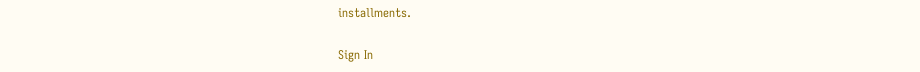installments.

Sign In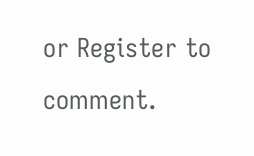or Register to comment.